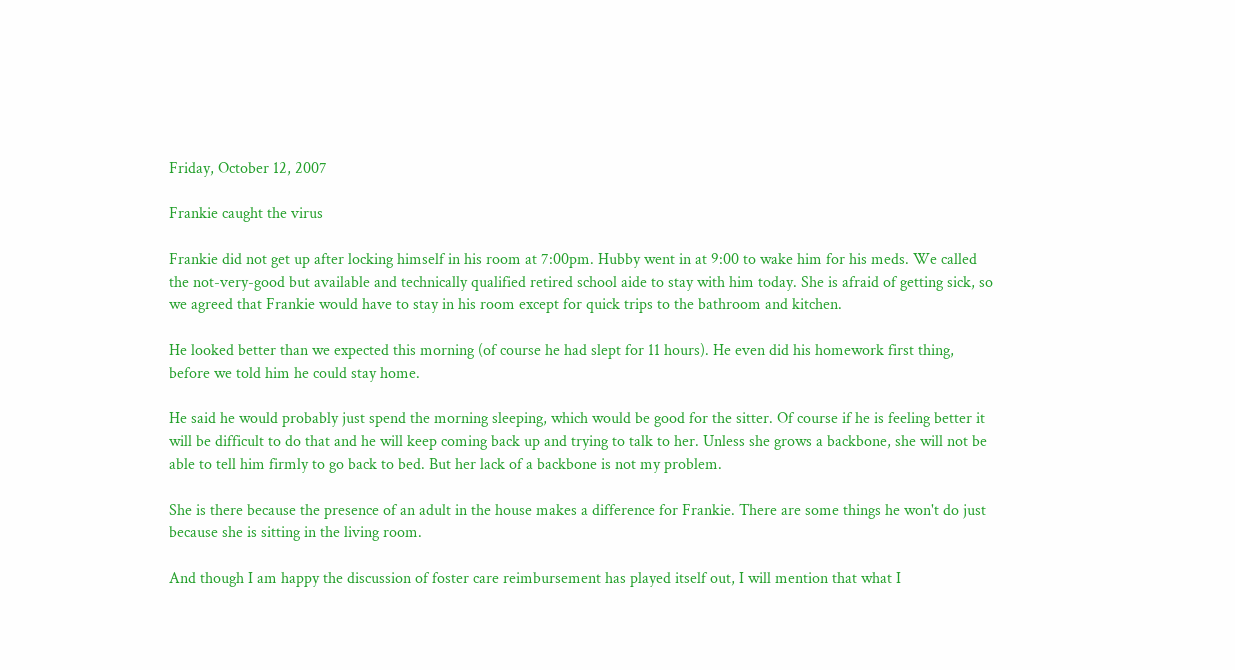Friday, October 12, 2007

Frankie caught the virus

Frankie did not get up after locking himself in his room at 7:00pm. Hubby went in at 9:00 to wake him for his meds. We called the not-very-good but available and technically qualified retired school aide to stay with him today. She is afraid of getting sick, so we agreed that Frankie would have to stay in his room except for quick trips to the bathroom and kitchen.

He looked better than we expected this morning (of course he had slept for 11 hours). He even did his homework first thing, before we told him he could stay home.

He said he would probably just spend the morning sleeping, which would be good for the sitter. Of course if he is feeling better it will be difficult to do that and he will keep coming back up and trying to talk to her. Unless she grows a backbone, she will not be able to tell him firmly to go back to bed. But her lack of a backbone is not my problem.

She is there because the presence of an adult in the house makes a difference for Frankie. There are some things he won't do just because she is sitting in the living room.

And though I am happy the discussion of foster care reimbursement has played itself out, I will mention that what I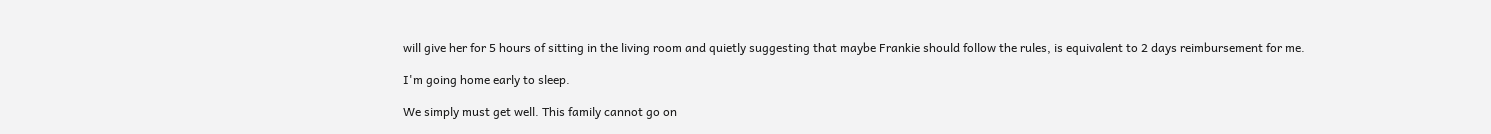will give her for 5 hours of sitting in the living room and quietly suggesting that maybe Frankie should follow the rules, is equivalent to 2 days reimbursement for me.

I'm going home early to sleep.

We simply must get well. This family cannot go on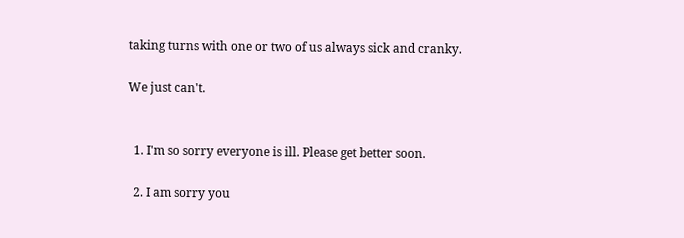taking turns with one or two of us always sick and cranky.

We just can't.


  1. I'm so sorry everyone is ill. Please get better soon.

  2. I am sorry you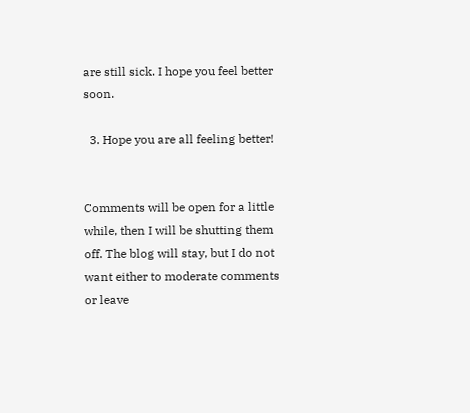are still sick. I hope you feel better soon.

  3. Hope you are all feeling better!


Comments will be open for a little while, then I will be shutting them off. The blog will stay, but I do not want either to moderate comments or leave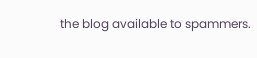the blog available to spammers.